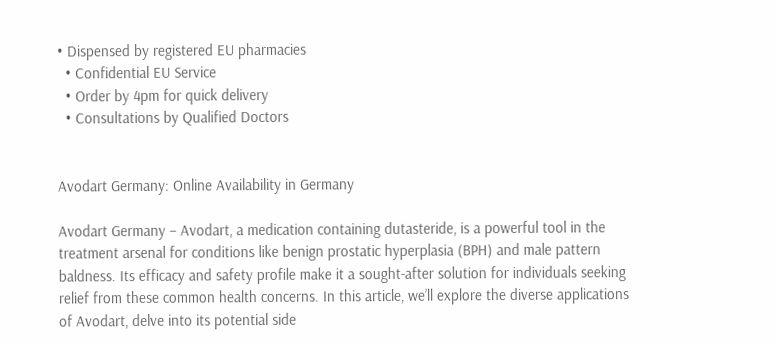• Dispensed by registered EU pharmacies
  • Confidential EU Service
  • Order by 4pm for quick delivery
  • Consultations by Qualified Doctors


Avodart Germany: Online Availability in Germany

Avodart Germany – Avodart, a medication containing dutasteride, is a powerful tool in the treatment arsenal for conditions like benign prostatic hyperplasia (BPH) and male pattern baldness. Its efficacy and safety profile make it a sought-after solution for individuals seeking relief from these common health concerns. In this article, we’ll explore the diverse applications of Avodart, delve into its potential side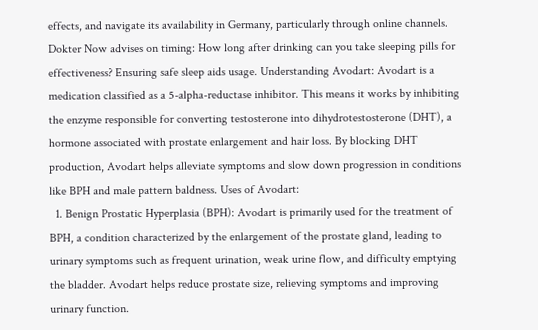effects, and navigate its availability in Germany, particularly through online channels. Dokter Now advises on timing: How long after drinking can you take sleeping pills for effectiveness? Ensuring safe sleep aids usage. Understanding Avodart: Avodart is a medication classified as a 5-alpha-reductase inhibitor. This means it works by inhibiting the enzyme responsible for converting testosterone into dihydrotestosterone (DHT), a hormone associated with prostate enlargement and hair loss. By blocking DHT production, Avodart helps alleviate symptoms and slow down progression in conditions like BPH and male pattern baldness. Uses of Avodart:
  1. Benign Prostatic Hyperplasia (BPH): Avodart is primarily used for the treatment of BPH, a condition characterized by the enlargement of the prostate gland, leading to urinary symptoms such as frequent urination, weak urine flow, and difficulty emptying the bladder. Avodart helps reduce prostate size, relieving symptoms and improving urinary function.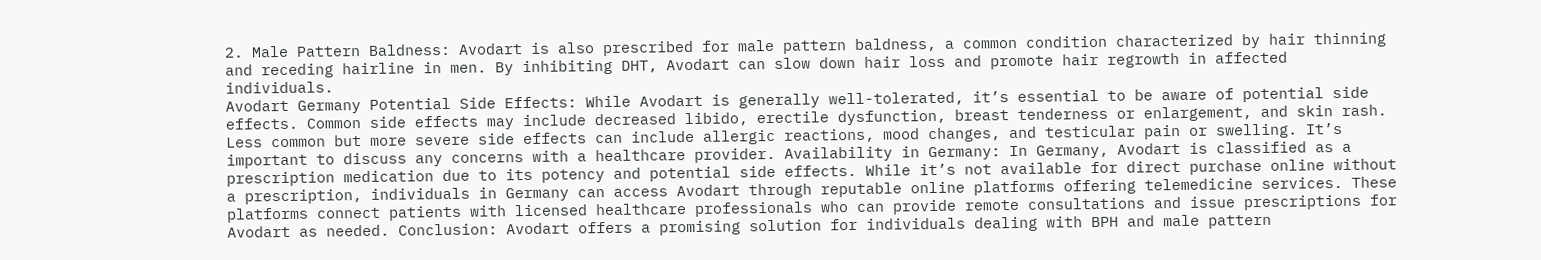2. Male Pattern Baldness: Avodart is also prescribed for male pattern baldness, a common condition characterized by hair thinning and receding hairline in men. By inhibiting DHT, Avodart can slow down hair loss and promote hair regrowth in affected individuals.
Avodart Germany Potential Side Effects: While Avodart is generally well-tolerated, it’s essential to be aware of potential side effects. Common side effects may include decreased libido, erectile dysfunction, breast tenderness or enlargement, and skin rash. Less common but more severe side effects can include allergic reactions, mood changes, and testicular pain or swelling. It’s important to discuss any concerns with a healthcare provider. Availability in Germany: In Germany, Avodart is classified as a prescription medication due to its potency and potential side effects. While it’s not available for direct purchase online without a prescription, individuals in Germany can access Avodart through reputable online platforms offering telemedicine services. These platforms connect patients with licensed healthcare professionals who can provide remote consultations and issue prescriptions for Avodart as needed. Conclusion: Avodart offers a promising solution for individuals dealing with BPH and male pattern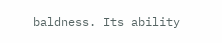baldness. Its ability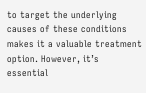to target the underlying causes of these conditions makes it a valuable treatment option. However, it’s essential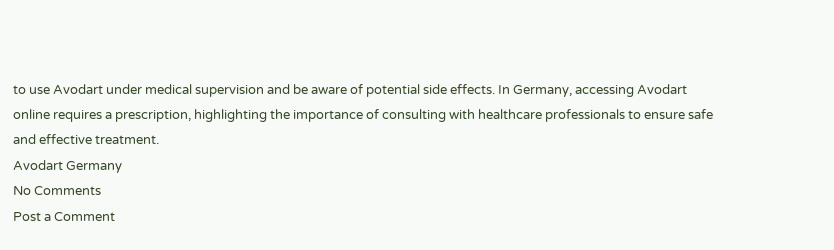to use Avodart under medical supervision and be aware of potential side effects. In Germany, accessing Avodart online requires a prescription, highlighting the importance of consulting with healthcare professionals to ensure safe and effective treatment.
Avodart Germany
No Comments
Post a Comment